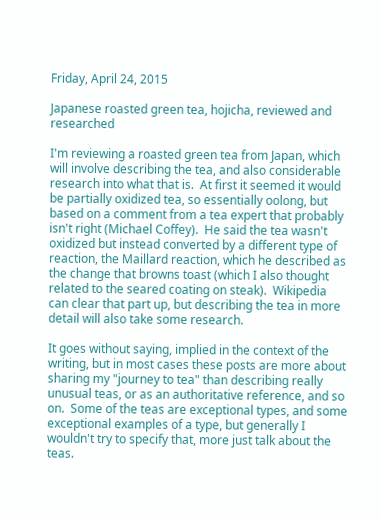Friday, April 24, 2015

Japanese roasted green tea, hojicha, reviewed and researched

I'm reviewing a roasted green tea from Japan, which will involve describing the tea, and also considerable research into what that is.  At first it seemed it would be partially oxidized tea, so essentially oolong, but based on a comment from a tea expert that probably isn't right (Michael Coffey).  He said the tea wasn't oxidized but instead converted by a different type of reaction, the Maillard reaction, which he described as the change that browns toast (which I also thought related to the seared coating on steak).  Wikipedia can clear that part up, but describing the tea in more detail will also take some research.

It goes without saying, implied in the context of the writing, but in most cases these posts are more about sharing my "journey to tea" than describing really unusual teas, or as an authoritative reference, and so on.  Some of the teas are exceptional types, and some exceptional examples of a type, but generally I wouldn't try to specify that, more just talk about the teas.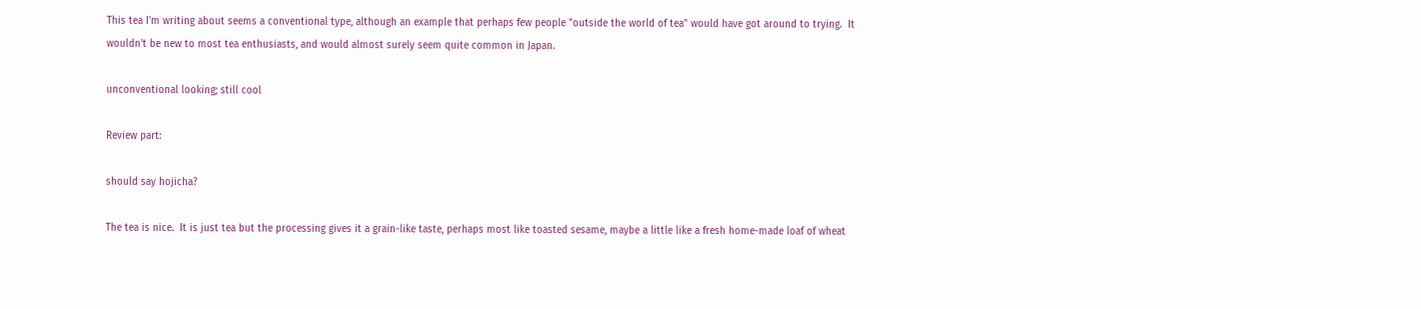This tea I'm writing about seems a conventional type, although an example that perhaps few people "outside the world of tea" would have got around to trying.  It wouldn't be new to most tea enthusiasts, and would almost surely seem quite common in Japan.

unconventional looking; still cool

Review part:

should say hojicha?

The tea is nice.  It is just tea but the processing gives it a grain-like taste, perhaps most like toasted sesame, maybe a little like a fresh home-made loaf of wheat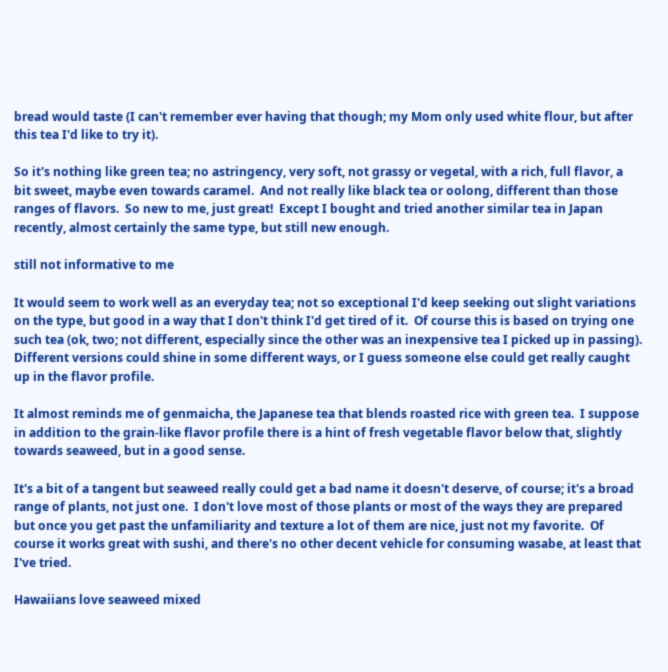bread would taste (I can't remember ever having that though; my Mom only used white flour, but after this tea I'd like to try it).

So it's nothing like green tea; no astringency, very soft, not grassy or vegetal, with a rich, full flavor, a bit sweet, maybe even towards caramel.  And not really like black tea or oolong, different than those ranges of flavors.  So new to me, just great!  Except I bought and tried another similar tea in Japan recently, almost certainly the same type, but still new enough.

still not informative to me

It would seem to work well as an everyday tea; not so exceptional I'd keep seeking out slight variations on the type, but good in a way that I don't think I'd get tired of it.  Of course this is based on trying one such tea (ok, two; not different, especially since the other was an inexpensive tea I picked up in passing).  Different versions could shine in some different ways, or I guess someone else could get really caught up in the flavor profile.

It almost reminds me of genmaicha, the Japanese tea that blends roasted rice with green tea.  I suppose in addition to the grain-like flavor profile there is a hint of fresh vegetable flavor below that, slightly towards seaweed, but in a good sense.

It's a bit of a tangent but seaweed really could get a bad name it doesn't deserve, of course; it's a broad range of plants, not just one.  I don't love most of those plants or most of the ways they are prepared but once you get past the unfamiliarity and texture a lot of them are nice, just not my favorite.  Of course it works great with sushi, and there's no other decent vehicle for consuming wasabe, at least that I've tried.

Hawaiians love seaweed mixed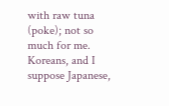with raw tuna (poke); not so much for me.  Koreans, and I suppose Japanese,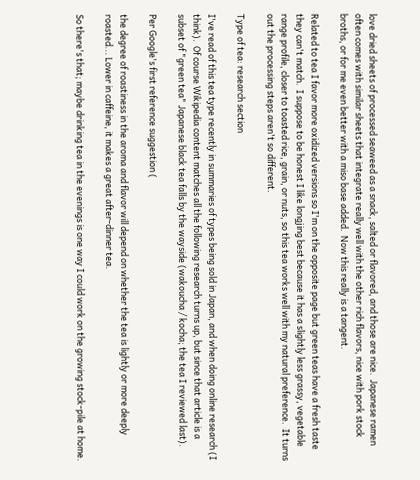love dried sheets of processed seaweed as a snack, salted or flavored, and those are nice.  Japanese ramen often comes with similar sheets that integrate really well with the other rich flavors, nice with pork stock broths, or for me even better with a miso base added.  Now this really is a tangent.

Related to tea I favor more oxidized versions so I'm on the opposite page but green teas have a fresh taste they can't match.  I suppose to be honest I like longjing best because it has a slightly less grassy, vegetable range profile, closer to toasted rice, grain, or nuts, so this tea works well with my natural preference.  It turns out the processing steps aren't so different.

Type of tea: research section

I've read of this tea type recently in summaries of types being sold in Japan, and when doing online research (I think).  Of course Wikipedia content matches all the following research turns up, but since that article is a subset of "green tea" Japanese black tea falls by the wayside (wakoucha / kocha; the tea I reviewed last).

Per Google's first reference suggestion (

the degree of roastiness in the aroma and flavor will depend on whether the tea is lightly or more deeply roasted... Lower in caffeine, it makes a great after-dinner tea.

So there's that; maybe drinking tea in the evenings is one way I could work on the growing stock-pile at home.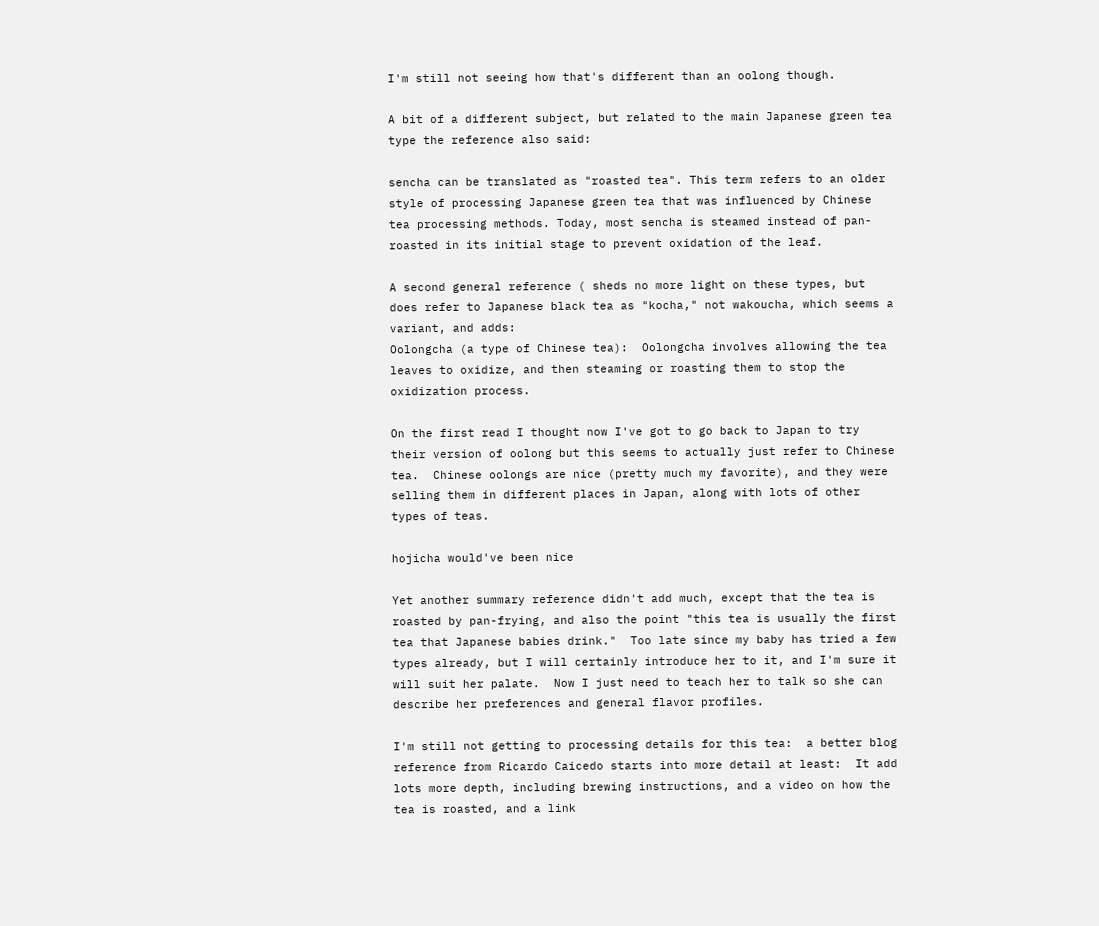I'm still not seeing how that's different than an oolong though.

A bit of a different subject, but related to the main Japanese green tea type the reference also said:

sencha can be translated as "roasted tea". This term refers to an older style of processing Japanese green tea that was influenced by Chinese tea processing methods. Today, most sencha is steamed instead of pan-roasted in its initial stage to prevent oxidation of the leaf.

A second general reference ( sheds no more light on these types, but does refer to Japanese black tea as "kocha," not wakoucha, which seems a variant, and adds:
Oolongcha (a type of Chinese tea):  Oolongcha involves allowing the tea leaves to oxidize, and then steaming or roasting them to stop the oxidization process.

On the first read I thought now I've got to go back to Japan to try their version of oolong but this seems to actually just refer to Chinese tea.  Chinese oolongs are nice (pretty much my favorite), and they were selling them in different places in Japan, along with lots of other types of teas.

hojicha would've been nice

Yet another summary reference didn't add much, except that the tea is roasted by pan-frying, and also the point "this tea is usually the first tea that Japanese babies drink."  Too late since my baby has tried a few types already, but I will certainly introduce her to it, and I'm sure it will suit her palate.  Now I just need to teach her to talk so she can describe her preferences and general flavor profiles.

I'm still not getting to processing details for this tea:  a better blog reference from Ricardo Caicedo starts into more detail at least:  It add lots more depth, including brewing instructions, and a video on how the tea is roasted, and a link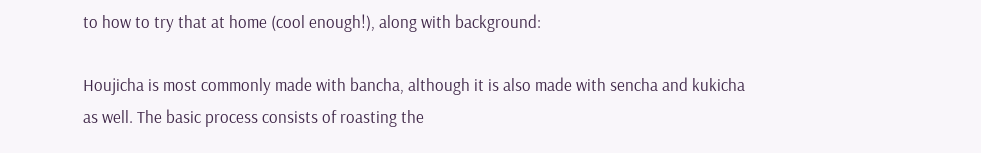to how to try that at home (cool enough!), along with background:

Houjicha is most commonly made with bancha, although it is also made with sencha and kukicha as well. The basic process consists of roasting the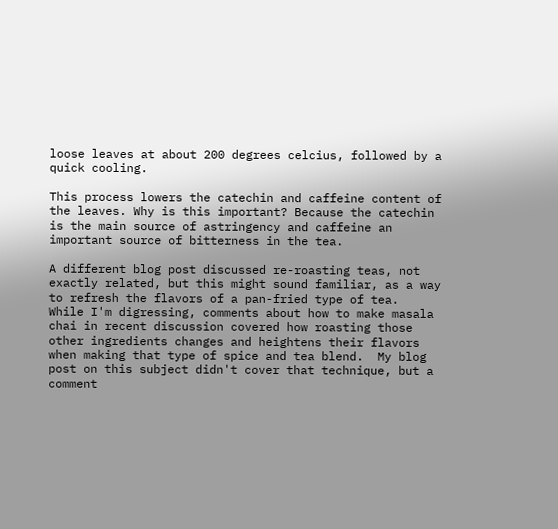loose leaves at about 200 degrees celcius, followed by a quick cooling.

This process lowers the catechin and caffeine content of the leaves. Why is this important? Because the catechin is the main source of astringency and caffeine an important source of bitterness in the tea.

A different blog post discussed re-roasting teas, not exactly related, but this might sound familiar, as a way to refresh the flavors of a pan-fried type of tea.  While I'm digressing, comments about how to make masala chai in recent discussion covered how roasting those other ingredients changes and heightens their flavors when making that type of spice and tea blend.  My blog post on this subject didn't cover that technique, but a comment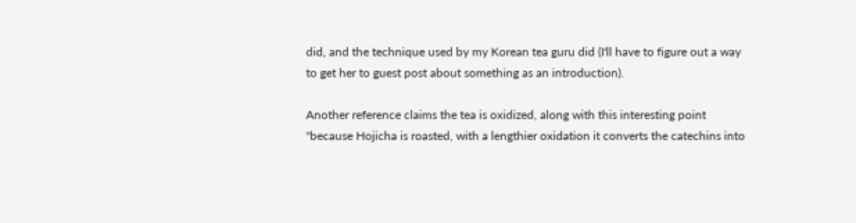did, and the technique used by my Korean tea guru did (I'll have to figure out a way to get her to guest post about something as an introduction).

Another reference claims the tea is oxidized, along with this interesting point "because Hojicha is roasted, with a lengthier oxidation it converts the catechins into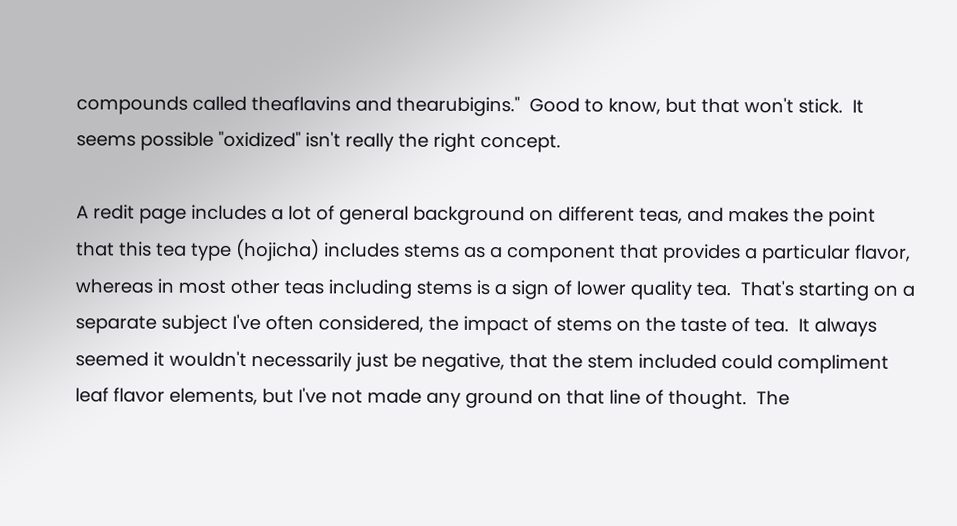compounds called theaflavins and thearubigins."  Good to know, but that won't stick.  It seems possible "oxidized" isn't really the right concept.

A redit page includes a lot of general background on different teas, and makes the point that this tea type (hojicha) includes stems as a component that provides a particular flavor, whereas in most other teas including stems is a sign of lower quality tea.  That's starting on a separate subject I've often considered, the impact of stems on the taste of tea.  It always seemed it wouldn't necessarily just be negative, that the stem included could compliment leaf flavor elements, but I've not made any ground on that line of thought.  The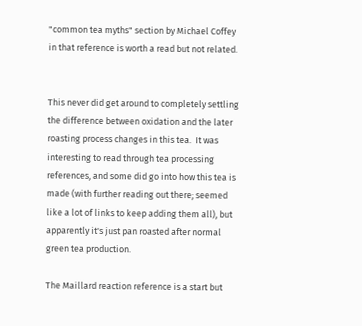"common tea myths" section by Michael Coffey in that reference is worth a read but not related.


This never did get around to completely settling the difference between oxidation and the later roasting process changes in this tea.  It was interesting to read through tea processing references, and some did go into how this tea is made (with further reading out there; seemed like a lot of links to keep adding them all), but apparently it's just pan roasted after normal green tea production.

The Maillard reaction reference is a start but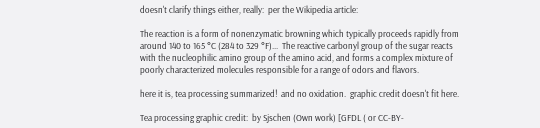doesn't clarify things either, really:  per the Wikipedia article:

The reaction is a form of nonenzymatic browning which typically proceeds rapidly from around 140 to 165 °C (284 to 329 °F)...  The reactive carbonyl group of the sugar reacts with the nucleophilic amino group of the amino acid, and forms a complex mixture of poorly characterized molecules responsible for a range of odors and flavors.

here it is, tea processing summarized!  and no oxidation.  graphic credit doesn't fit here.

Tea processing graphic credit:  by Sjschen (Own work) [GFDL ( or CC-BY-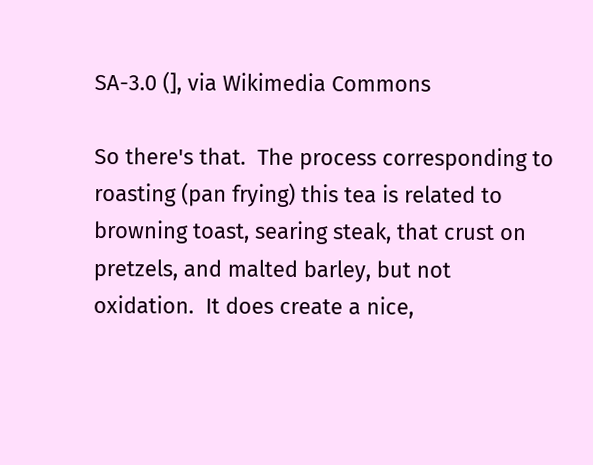SA-3.0 (], via Wikimedia Commons

So there's that.  The process corresponding to roasting (pan frying) this tea is related to browning toast, searing steak, that crust on pretzels, and malted barley, but not oxidation.  It does create a nice,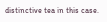distinctive tea in this case.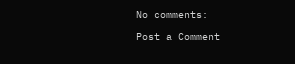No comments:

Post a Comment